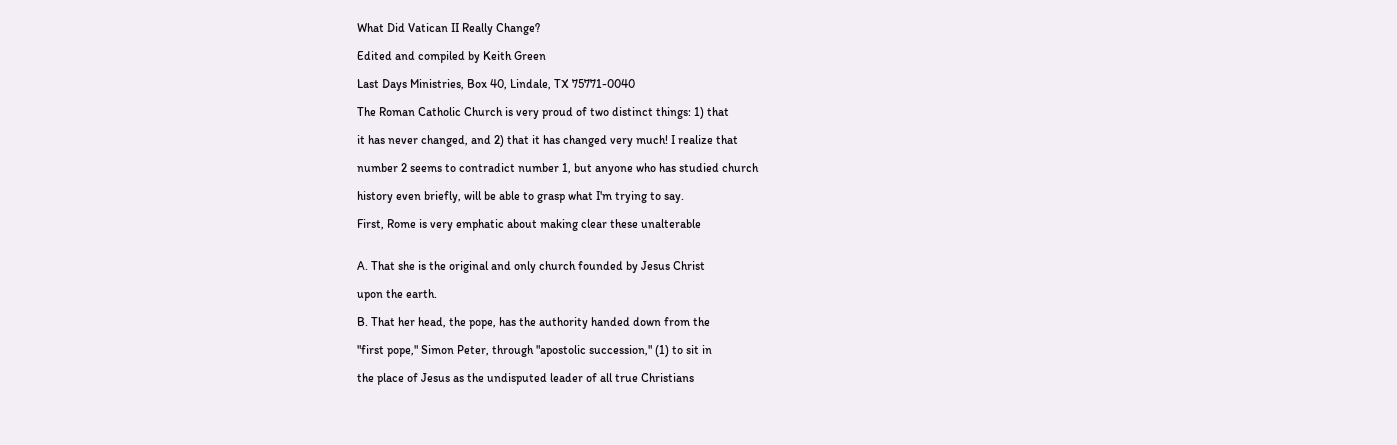What Did Vatican II Really Change?

Edited and compiled by Keith Green

Last Days Ministries, Box 40, Lindale, TX 75771-0040

The Roman Catholic Church is very proud of two distinct things: 1) that

it has never changed, and 2) that it has changed very much! I realize that

number 2 seems to contradict number 1, but anyone who has studied church

history even briefly, will be able to grasp what I'm trying to say.

First, Rome is very emphatic about making clear these unalterable


A. That she is the original and only church founded by Jesus Christ

upon the earth.

B. That her head, the pope, has the authority handed down from the

"first pope," Simon Peter, through "apostolic succession," (1) to sit in

the place of Jesus as the undisputed leader of all true Christians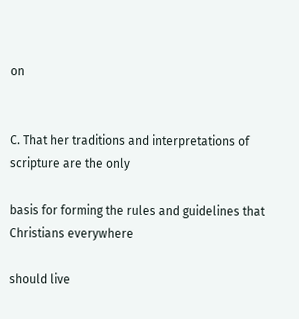on


C. That her traditions and interpretations of scripture are the only

basis for forming the rules and guidelines that Christians everywhere

should live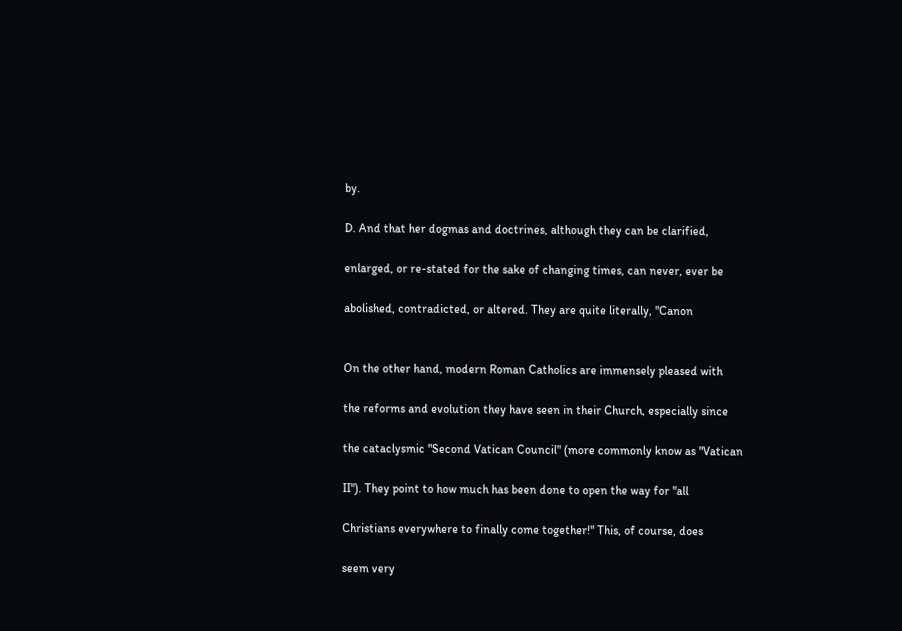by.

D. And that her dogmas and doctrines, although they can be clarified,

enlarged, or re-stated for the sake of changing times, can never, ever be

abolished, contradicted, or altered. They are quite literally, "Canon


On the other hand, modern Roman Catholics are immensely pleased with

the reforms and evolution they have seen in their Church, especially since

the cataclysmic "Second Vatican Council" (more commonly know as "Vatican

II"). They point to how much has been done to open the way for "all

Christians everywhere to finally come together!" This, of course, does

seem very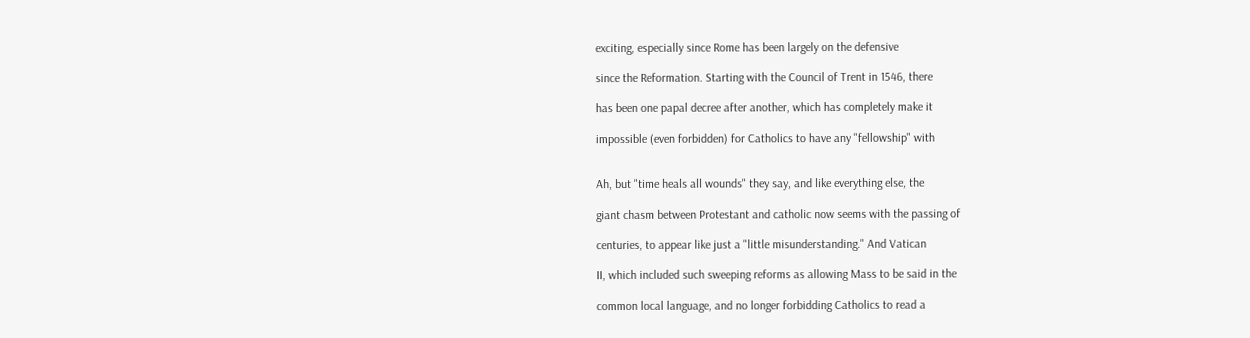exciting, especially since Rome has been largely on the defensive

since the Reformation. Starting with the Council of Trent in 1546, there

has been one papal decree after another, which has completely make it

impossible (even forbidden) for Catholics to have any "fellowship" with


Ah, but "time heals all wounds" they say, and like everything else, the

giant chasm between Protestant and catholic now seems with the passing of

centuries, to appear like just a "little misunderstanding." And Vatican

II, which included such sweeping reforms as allowing Mass to be said in the

common local language, and no longer forbidding Catholics to read a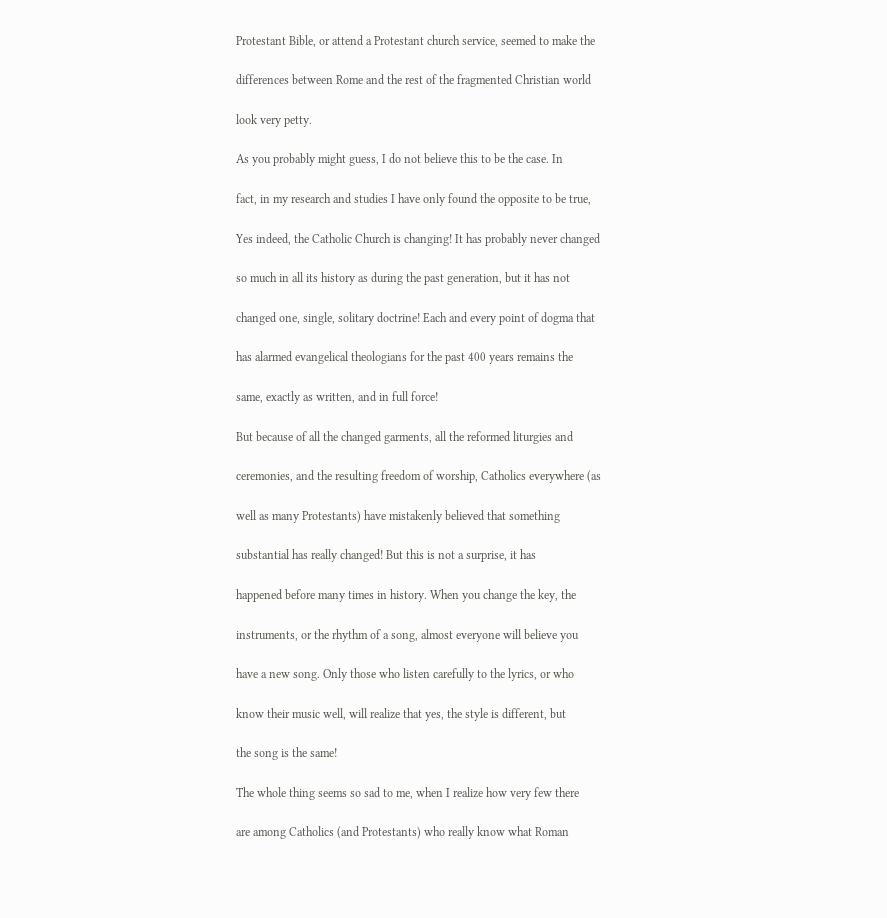Protestant Bible, or attend a Protestant church service, seemed to make the

differences between Rome and the rest of the fragmented Christian world

look very petty.

As you probably might guess, I do not believe this to be the case. In

fact, in my research and studies I have only found the opposite to be true,

Yes indeed, the Catholic Church is changing! It has probably never changed

so much in all its history as during the past generation, but it has not

changed one, single, solitary doctrine! Each and every point of dogma that

has alarmed evangelical theologians for the past 400 years remains the

same, exactly as written, and in full force!

But because of all the changed garments, all the reformed liturgies and

ceremonies, and the resulting freedom of worship, Catholics everywhere (as

well as many Protestants) have mistakenly believed that something

substantial has really changed! But this is not a surprise, it has

happened before many times in history. When you change the key, the

instruments, or the rhythm of a song, almost everyone will believe you

have a new song. Only those who listen carefully to the lyrics, or who

know their music well, will realize that yes, the style is different, but

the song is the same!

The whole thing seems so sad to me, when I realize how very few there

are among Catholics (and Protestants) who really know what Roman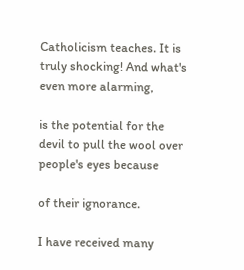Catholicism teaches. It is truly shocking! And what's even more alarming,

is the potential for the devil to pull the wool over people's eyes because

of their ignorance.

I have received many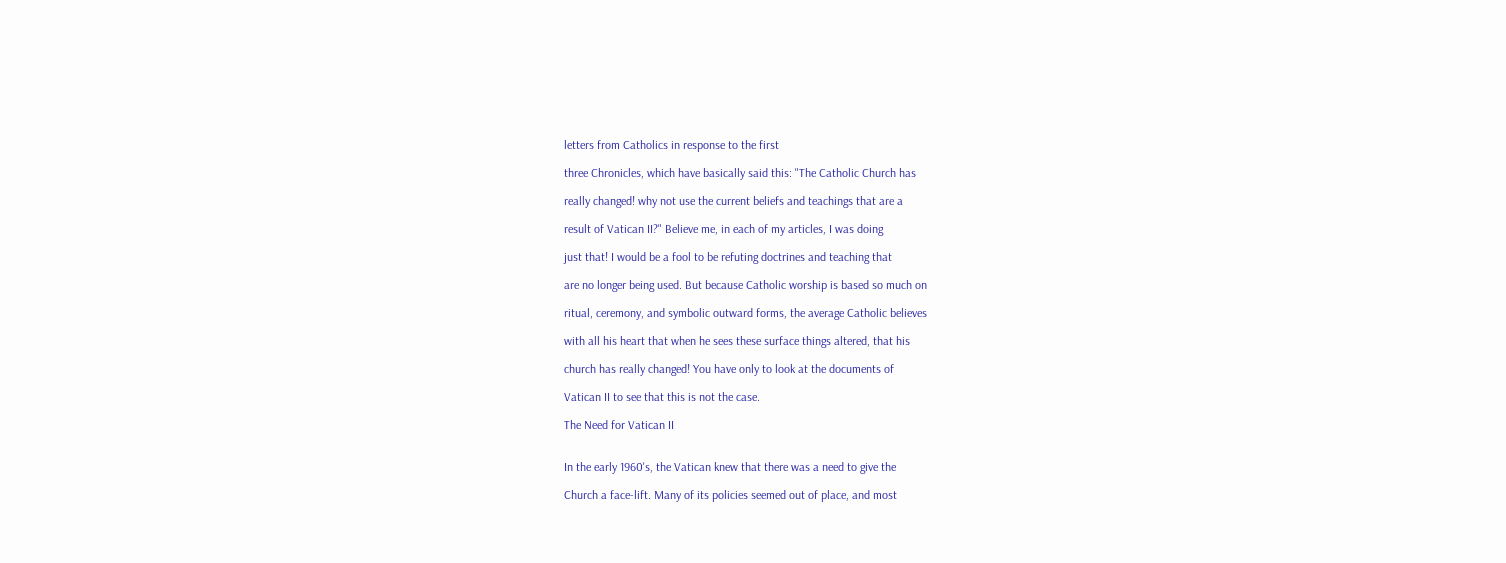letters from Catholics in response to the first

three Chronicles, which have basically said this: "The Catholic Church has

really changed! why not use the current beliefs and teachings that are a

result of Vatican II?" Believe me, in each of my articles, I was doing

just that! I would be a fool to be refuting doctrines and teaching that

are no longer being used. But because Catholic worship is based so much on

ritual, ceremony, and symbolic outward forms, the average Catholic believes

with all his heart that when he sees these surface things altered, that his

church has really changed! You have only to look at the documents of

Vatican II to see that this is not the case.

The Need for Vatican II


In the early 1960's, the Vatican knew that there was a need to give the

Church a face-lift. Many of its policies seemed out of place, and most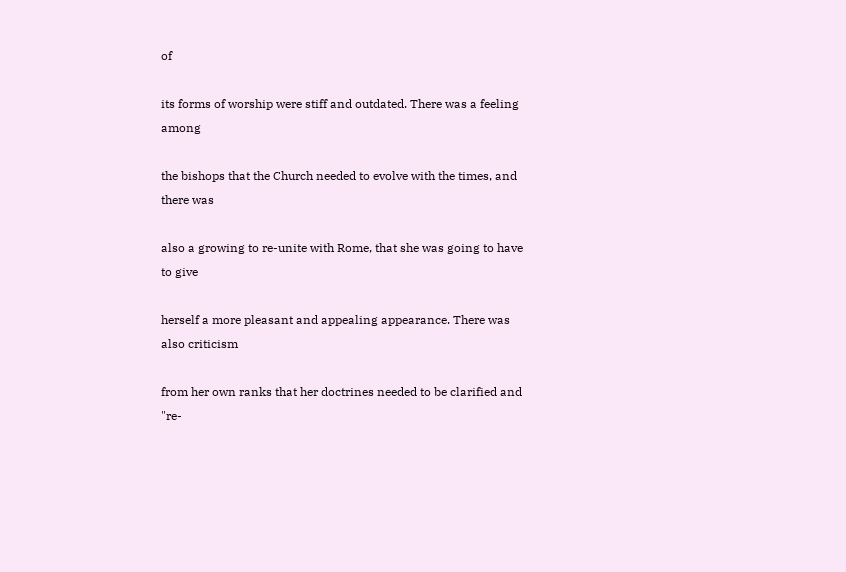of

its forms of worship were stiff and outdated. There was a feeling among

the bishops that the Church needed to evolve with the times, and there was

also a growing to re-unite with Rome, that she was going to have to give

herself a more pleasant and appealing appearance. There was also criticism

from her own ranks that her doctrines needed to be clarified and "re-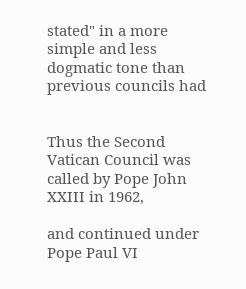stated" in a more simple and less dogmatic tone than previous councils had


Thus the Second Vatican Council was called by Pope John XXIII in 1962,

and continued under Pope Paul VI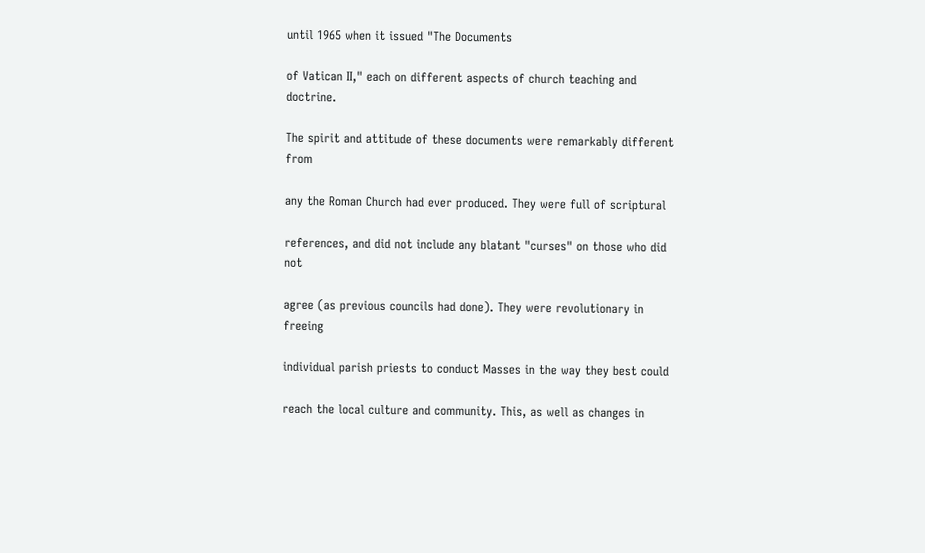until 1965 when it issued "The Documents

of Vatican II," each on different aspects of church teaching and doctrine.

The spirit and attitude of these documents were remarkably different from

any the Roman Church had ever produced. They were full of scriptural

references, and did not include any blatant "curses" on those who did not

agree (as previous councils had done). They were revolutionary in freeing

individual parish priests to conduct Masses in the way they best could

reach the local culture and community. This, as well as changes in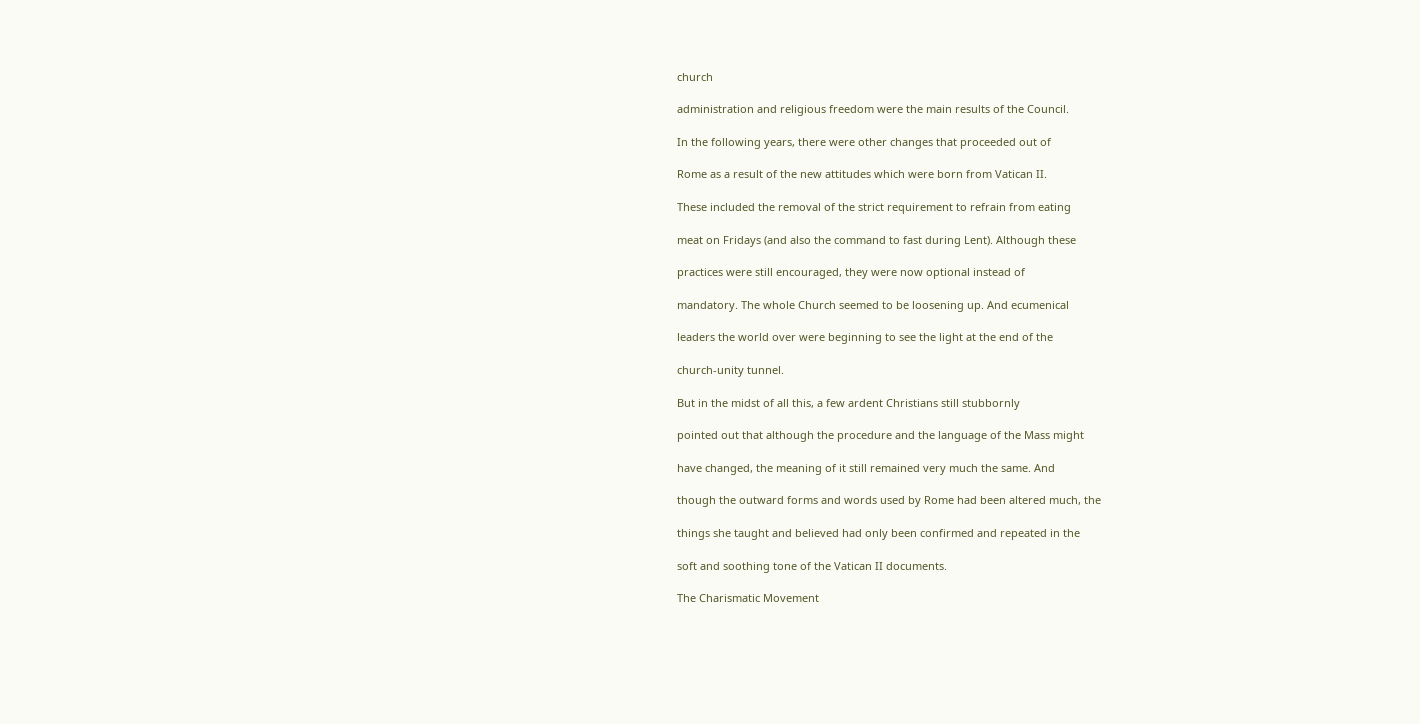church

administration and religious freedom were the main results of the Council.

In the following years, there were other changes that proceeded out of

Rome as a result of the new attitudes which were born from Vatican II.

These included the removal of the strict requirement to refrain from eating

meat on Fridays (and also the command to fast during Lent). Although these

practices were still encouraged, they were now optional instead of

mandatory. The whole Church seemed to be loosening up. And ecumenical

leaders the world over were beginning to see the light at the end of the

church-unity tunnel.

But in the midst of all this, a few ardent Christians still stubbornly

pointed out that although the procedure and the language of the Mass might

have changed, the meaning of it still remained very much the same. And

though the outward forms and words used by Rome had been altered much, the

things she taught and believed had only been confirmed and repeated in the

soft and soothing tone of the Vatican II documents.

The Charismatic Movement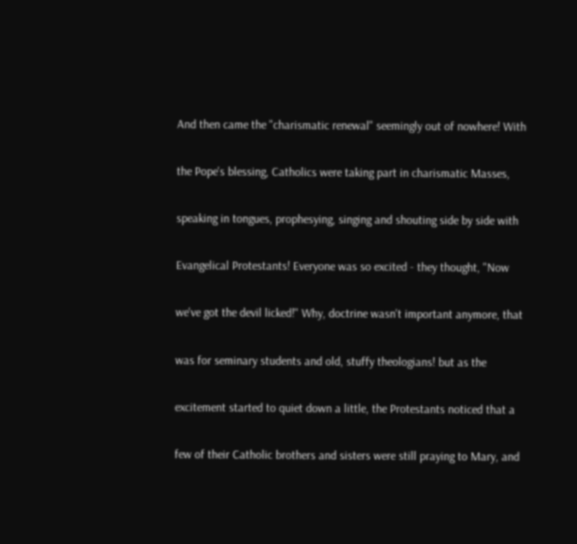And then came the "charismatic renewal" seemingly out of nowhere! With

the Pope's blessing, Catholics were taking part in charismatic Masses,

speaking in tongues, prophesying, singing and shouting side by side with

Evangelical Protestants! Everyone was so excited - they thought, "Now

we've got the devil licked!" Why, doctrine wasn't important anymore, that

was for seminary students and old, stuffy theologians! but as the

excitement started to quiet down a little, the Protestants noticed that a

few of their Catholic brothers and sisters were still praying to Mary, and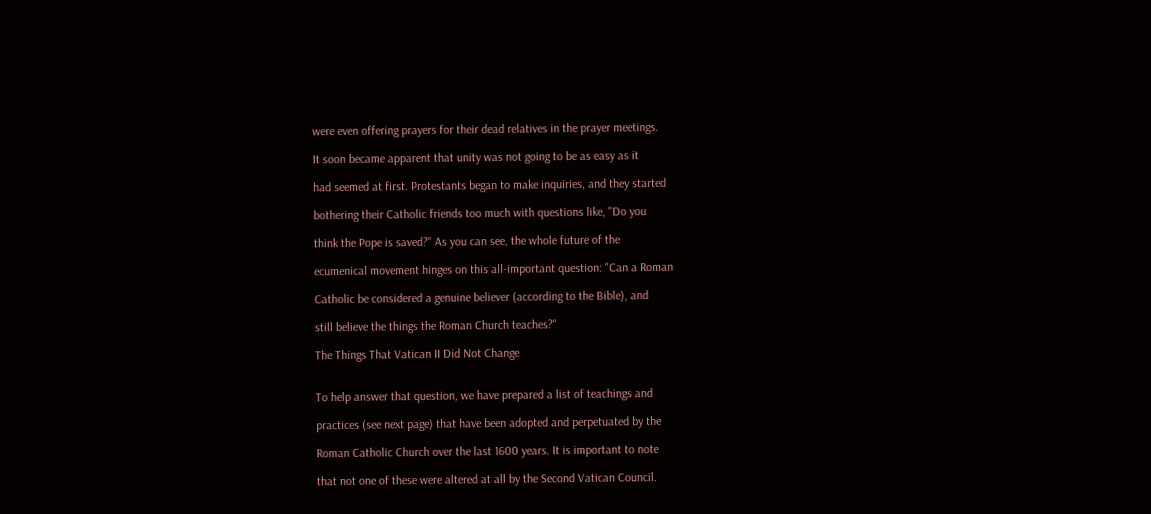were even offering prayers for their dead relatives in the prayer meetings.

It soon became apparent that unity was not going to be as easy as it

had seemed at first. Protestants began to make inquiries, and they started

bothering their Catholic friends too much with questions like, "Do you

think the Pope is saved?" As you can see, the whole future of the

ecumenical movement hinges on this all-important question: "Can a Roman

Catholic be considered a genuine believer (according to the Bible), and

still believe the things the Roman Church teaches?"

The Things That Vatican II Did Not Change


To help answer that question, we have prepared a list of teachings and

practices (see next page) that have been adopted and perpetuated by the

Roman Catholic Church over the last 1600 years. It is important to note

that not one of these were altered at all by the Second Vatican Council.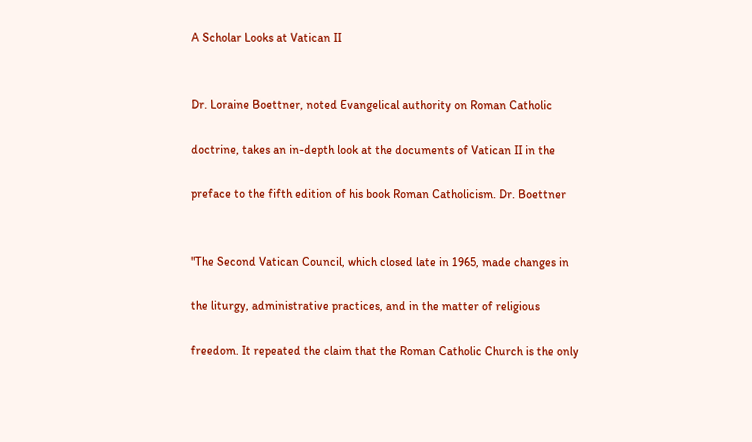A Scholar Looks at Vatican II


Dr. Loraine Boettner, noted Evangelical authority on Roman Catholic

doctrine, takes an in-depth look at the documents of Vatican II in the

preface to the fifth edition of his book Roman Catholicism. Dr. Boettner


"The Second Vatican Council, which closed late in 1965, made changes in

the liturgy, administrative practices, and in the matter of religious

freedom. It repeated the claim that the Roman Catholic Church is the only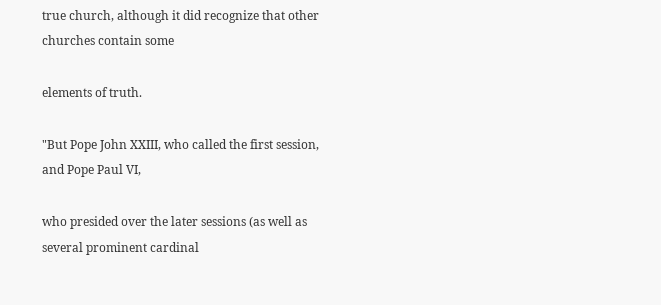true church, although it did recognize that other churches contain some

elements of truth.

"But Pope John XXIII, who called the first session, and Pope Paul VI,

who presided over the later sessions (as well as several prominent cardinal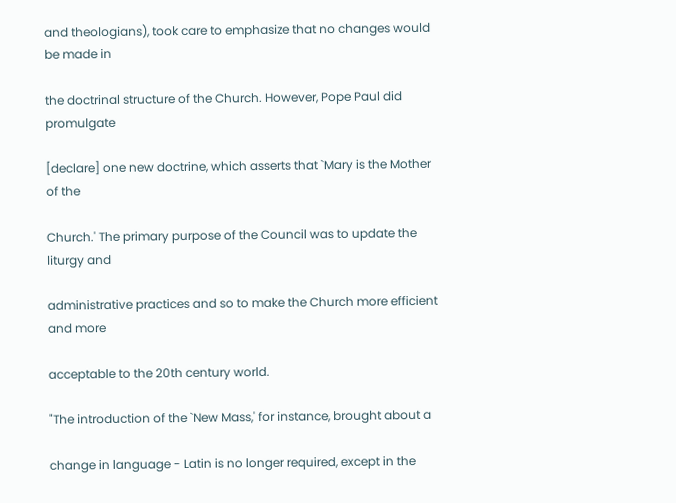and theologians), took care to emphasize that no changes would be made in

the doctrinal structure of the Church. However, Pope Paul did promulgate

[declare] one new doctrine, which asserts that `Mary is the Mother of the

Church.' The primary purpose of the Council was to update the liturgy and

administrative practices and so to make the Church more efficient and more

acceptable to the 20th century world.

"The introduction of the `New Mass,' for instance, brought about a

change in language - Latin is no longer required, except in the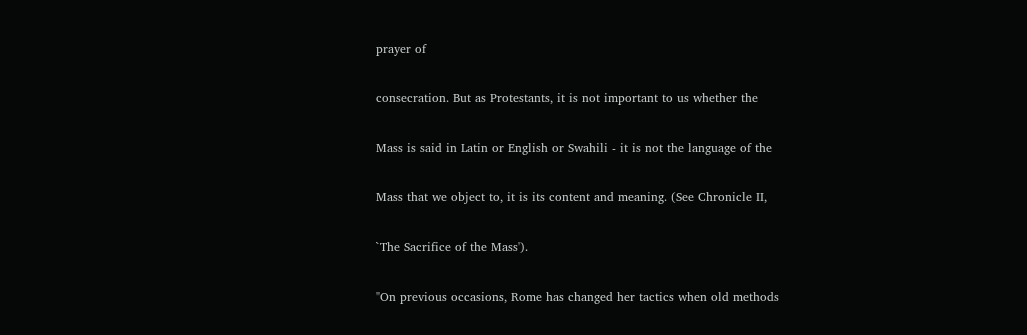prayer of

consecration. But as Protestants, it is not important to us whether the

Mass is said in Latin or English or Swahili - it is not the language of the

Mass that we object to, it is its content and meaning. (See Chronicle II,

`The Sacrifice of the Mass').

"On previous occasions, Rome has changed her tactics when old methods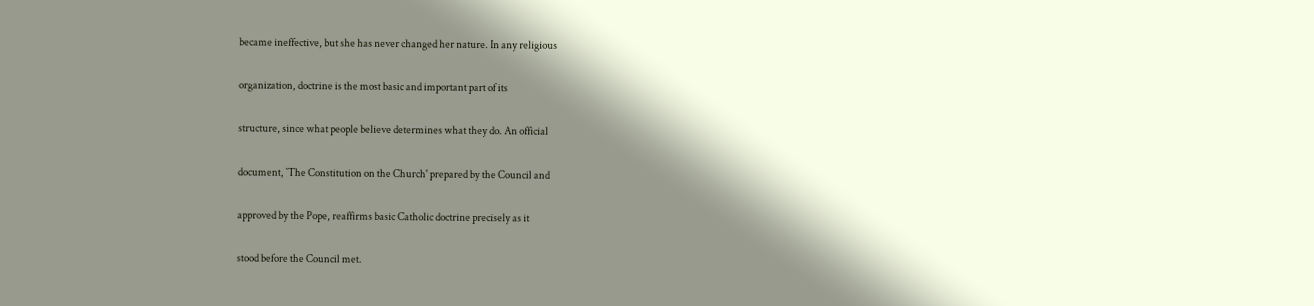became ineffective, but she has never changed her nature. In any religious

organization, doctrine is the most basic and important part of its

structure, since what people believe determines what they do. An official

document, `The Constitution on the Church' prepared by the Council and

approved by the Pope, reaffirms basic Catholic doctrine precisely as it

stood before the Council met.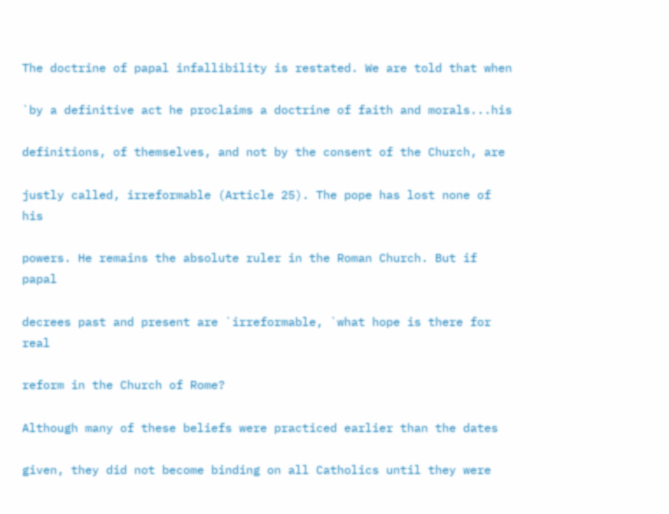The doctrine of papal infallibility is restated. We are told that when

`by a definitive act he proclaims a doctrine of faith and morals...his

definitions, of themselves, and not by the consent of the Church, are

justly called, irreformable (Article 25). The pope has lost none of his

powers. He remains the absolute ruler in the Roman Church. But if papal

decrees past and present are `irreformable, `what hope is there for real

reform in the Church of Rome?

Although many of these beliefs were practiced earlier than the dates

given, they did not become binding on all Catholics until they were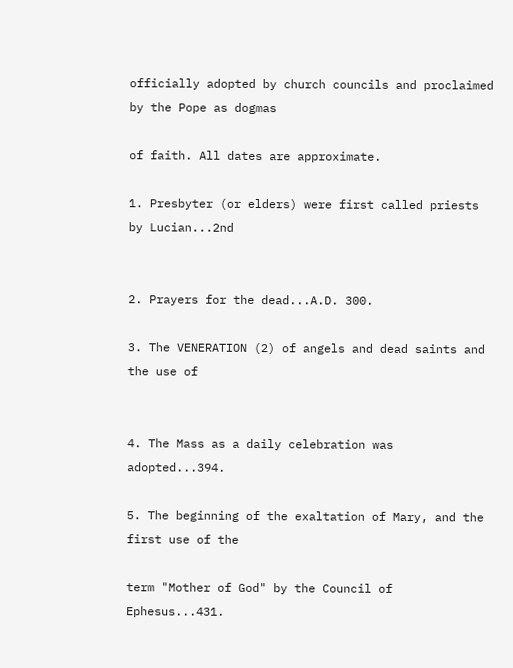officially adopted by church councils and proclaimed by the Pope as dogmas

of faith. All dates are approximate.

1. Presbyter (or elders) were first called priests by Lucian...2nd


2. Prayers for the dead...A.D. 300.

3. The VENERATION (2) of angels and dead saints and the use of


4. The Mass as a daily celebration was adopted...394.

5. The beginning of the exaltation of Mary, and the first use of the

term "Mother of God" by the Council of Ephesus...431.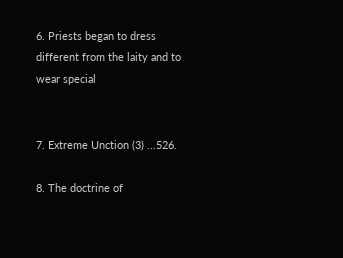6. Priests began to dress different from the laity and to wear special


7. Extreme Unction (3) ...526.

8. The doctrine of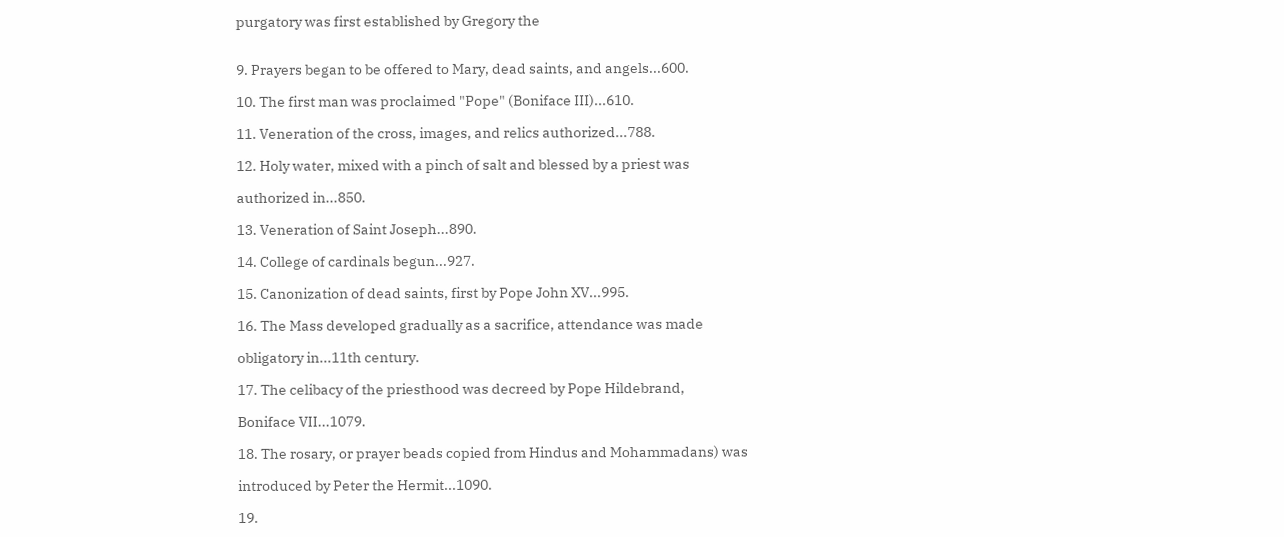purgatory was first established by Gregory the


9. Prayers began to be offered to Mary, dead saints, and angels...600.

10. The first man was proclaimed "Pope" (Boniface III)...610.

11. Veneration of the cross, images, and relics authorized...788.

12. Holy water, mixed with a pinch of salt and blessed by a priest was

authorized in...850.

13. Veneration of Saint Joseph...890.

14. College of cardinals begun...927.

15. Canonization of dead saints, first by Pope John XV...995.

16. The Mass developed gradually as a sacrifice, attendance was made

obligatory in...11th century.

17. The celibacy of the priesthood was decreed by Pope Hildebrand,

Boniface VII...1079.

18. The rosary, or prayer beads copied from Hindus and Mohammadans) was

introduced by Peter the Hermit...1090.

19.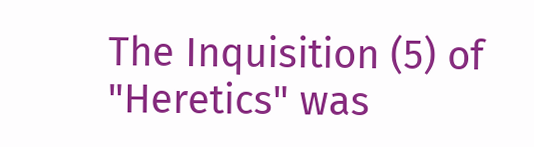The Inquisition (5) of "Heretics" was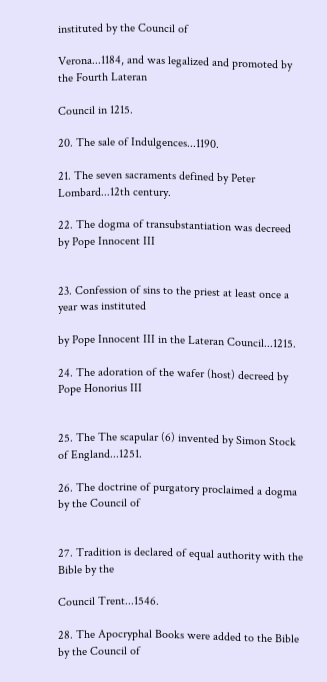instituted by the Council of

Verona...1184, and was legalized and promoted by the Fourth Lateran

Council in 1215.

20. The sale of Indulgences...1190.

21. The seven sacraments defined by Peter Lombard...12th century.

22. The dogma of transubstantiation was decreed by Pope Innocent III


23. Confession of sins to the priest at least once a year was instituted

by Pope Innocent III in the Lateran Council...1215.

24. The adoration of the wafer (host) decreed by Pope Honorius III


25. The The scapular (6) invented by Simon Stock of England...1251.

26. The doctrine of purgatory proclaimed a dogma by the Council of


27. Tradition is declared of equal authority with the Bible by the

Council Trent...1546.

28. The Apocryphal Books were added to the Bible by the Council of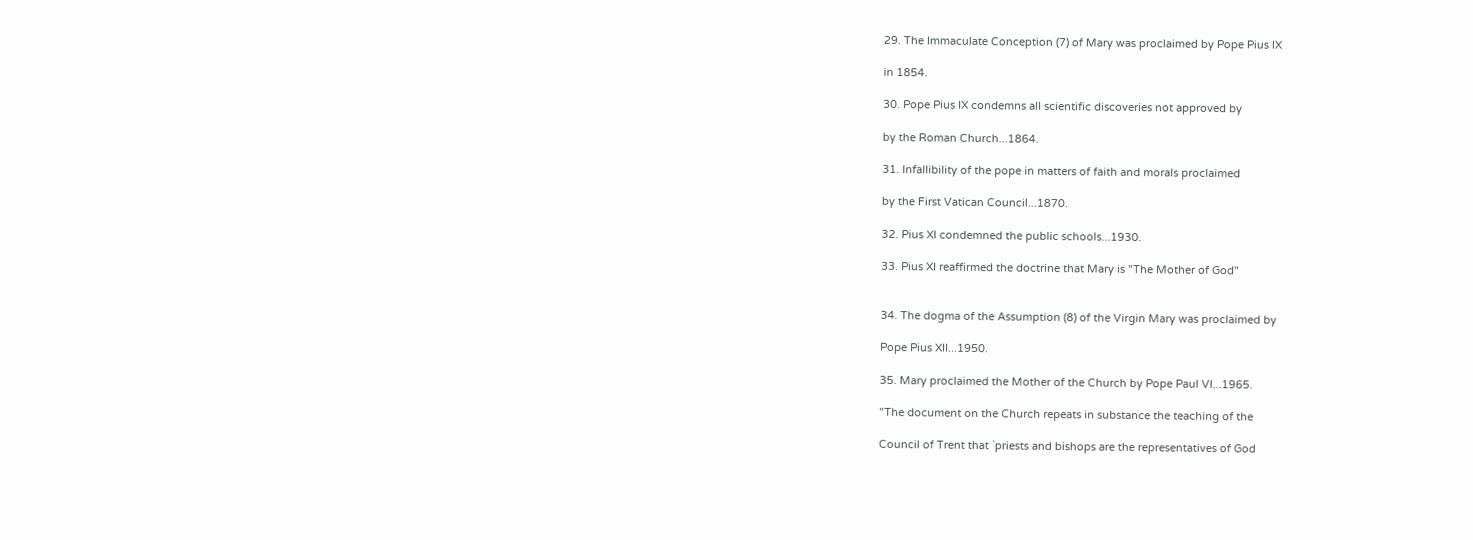29. The Immaculate Conception (7) of Mary was proclaimed by Pope Pius IX

in 1854.

30. Pope Pius IX condemns all scientific discoveries not approved by

by the Roman Church...1864.

31. Infallibility of the pope in matters of faith and morals proclaimed

by the First Vatican Council...1870.

32. Pius XI condemned the public schools...1930.

33. Pius XI reaffirmed the doctrine that Mary is "The Mother of God"


34. The dogma of the Assumption (8) of the Virgin Mary was proclaimed by

Pope Pius XII...1950.

35. Mary proclaimed the Mother of the Church by Pope Paul VI...1965.

"The document on the Church repeats in substance the teaching of the

Council of Trent that `priests and bishops are the representatives of God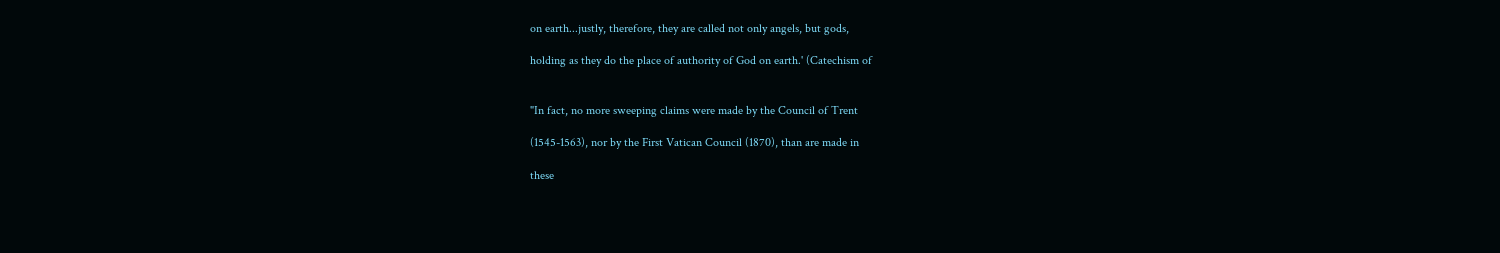on earth...justly, therefore, they are called not only angels, but gods,

holding as they do the place of authority of God on earth.' (Catechism of


"In fact, no more sweeping claims were made by the Council of Trent

(1545-1563), nor by the First Vatican Council (1870), than are made in

these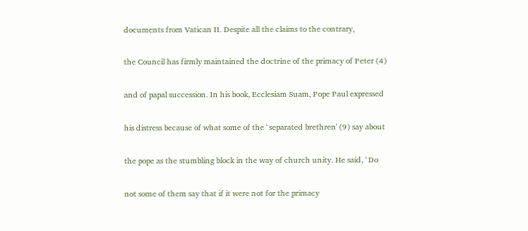documents from Vatican II. Despite all the claims to the contrary,

the Council has firmly maintained the doctrine of the primacy of Peter (4)

and of papal succession. In his book, Ecclesiam Suam, Pope Paul expressed

his distress because of what some of the `separated brethren' (9) say about

the pope as the stumbling block in the way of church unity. He said, `Do

not some of them say that if it were not for the primacy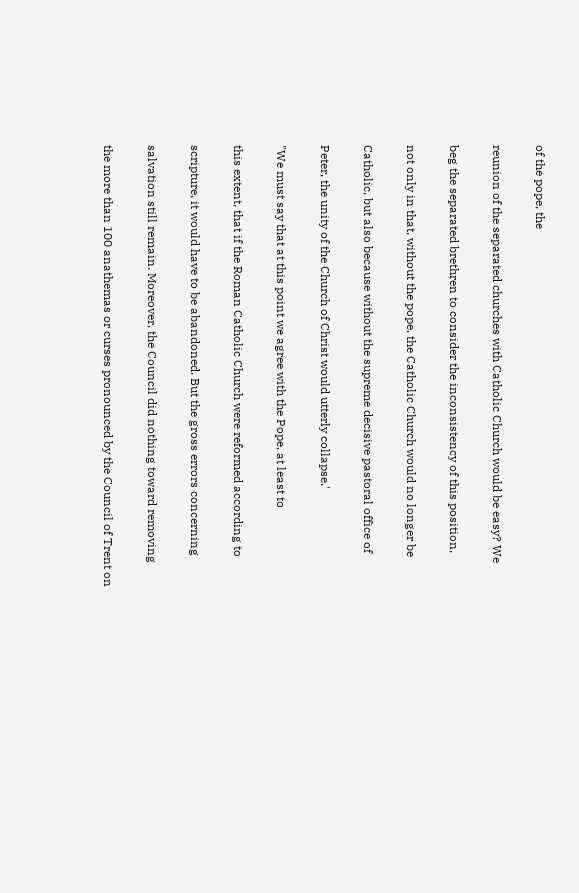of the pope, the

reunion of the separated churches with Catholic Church would be easy? We

beg the separated brethren to consider the inconsistency of this position,

not only in that, without the pope, the Catholic Church would no longer be

Catholic, but also because without the supreme decisive pastoral office of

Peter, the unity of the Church of Christ would utterly collapse.'

"We must say that at this point we agree with the Pope, at least to

this extent, that if the Roman Catholic Church were reformed according to

scripture, it would have to be abandoned. But the gross errors concerning

salvation still remain. Moreover, the Council did nothing toward removing

the more than 100 anathemas or curses pronounced by the Council of Trent on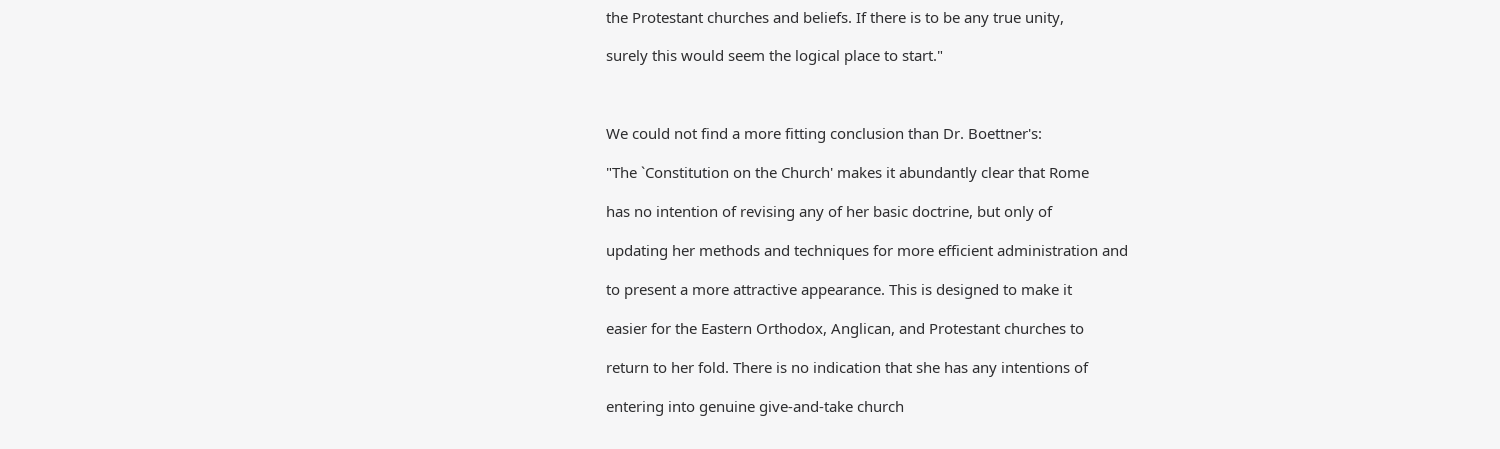the Protestant churches and beliefs. If there is to be any true unity,

surely this would seem the logical place to start."



We could not find a more fitting conclusion than Dr. Boettner's:

"The `Constitution on the Church' makes it abundantly clear that Rome

has no intention of revising any of her basic doctrine, but only of

updating her methods and techniques for more efficient administration and

to present a more attractive appearance. This is designed to make it

easier for the Eastern Orthodox, Anglican, and Protestant churches to

return to her fold. There is no indication that she has any intentions of

entering into genuine give-and-take church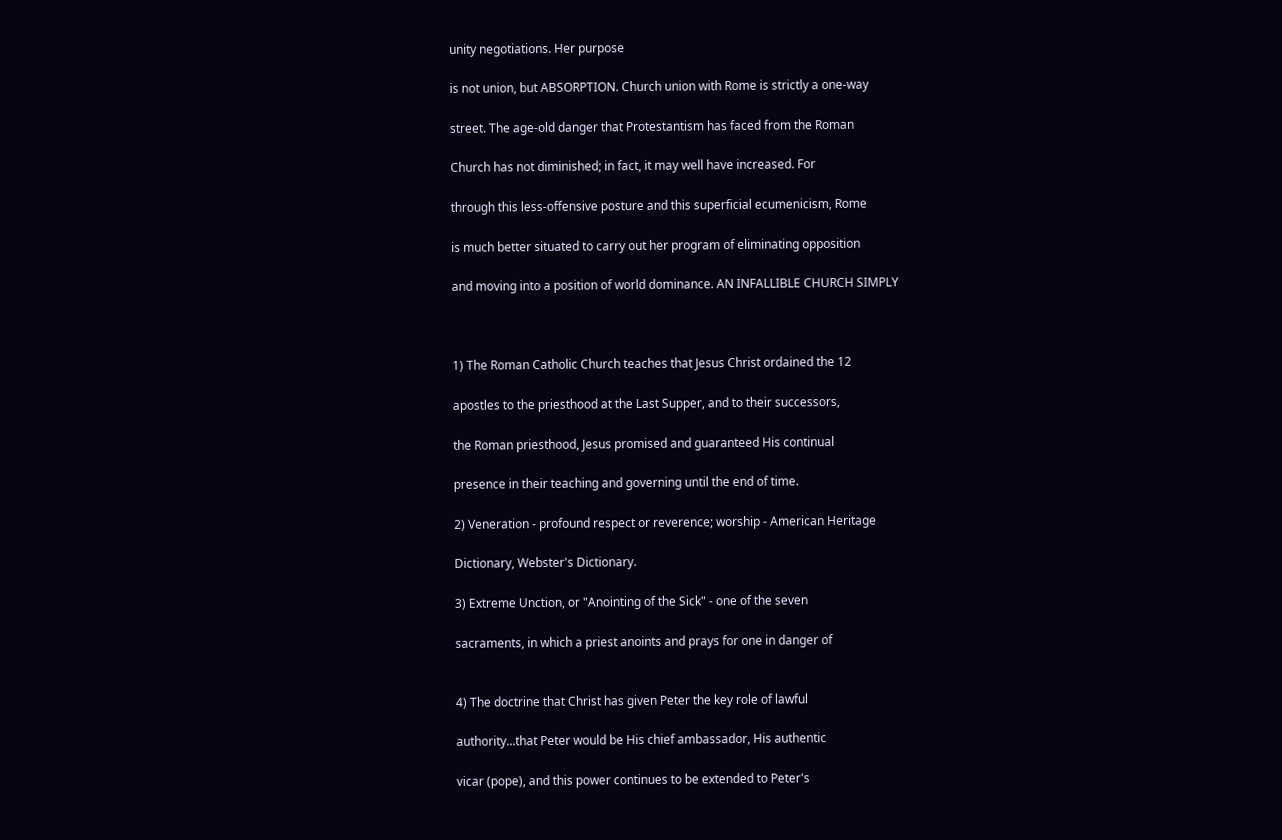unity negotiations. Her purpose

is not union, but ABSORPTION. Church union with Rome is strictly a one-way

street. The age-old danger that Protestantism has faced from the Roman

Church has not diminished; in fact, it may well have increased. For

through this less-offensive posture and this superficial ecumenicism, Rome

is much better situated to carry out her program of eliminating opposition

and moving into a position of world dominance. AN INFALLIBLE CHURCH SIMPLY



1) The Roman Catholic Church teaches that Jesus Christ ordained the 12

apostles to the priesthood at the Last Supper, and to their successors,

the Roman priesthood, Jesus promised and guaranteed His continual

presence in their teaching and governing until the end of time.

2) Veneration - profound respect or reverence; worship - American Heritage

Dictionary, Webster's Dictionary.

3) Extreme Unction, or "Anointing of the Sick" - one of the seven

sacraments, in which a priest anoints and prays for one in danger of


4) The doctrine that Christ has given Peter the key role of lawful

authority...that Peter would be His chief ambassador, His authentic

vicar (pope), and this power continues to be extended to Peter's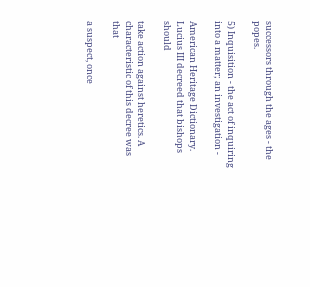successors through the ages - the popes.

5) Inquisition - the act of inquiring into a matter; an investigation -

American Heritage Dictionary. Lucius III decreed that bishops should

take action against heretics. A characteristic of this decree was that

a suspect, once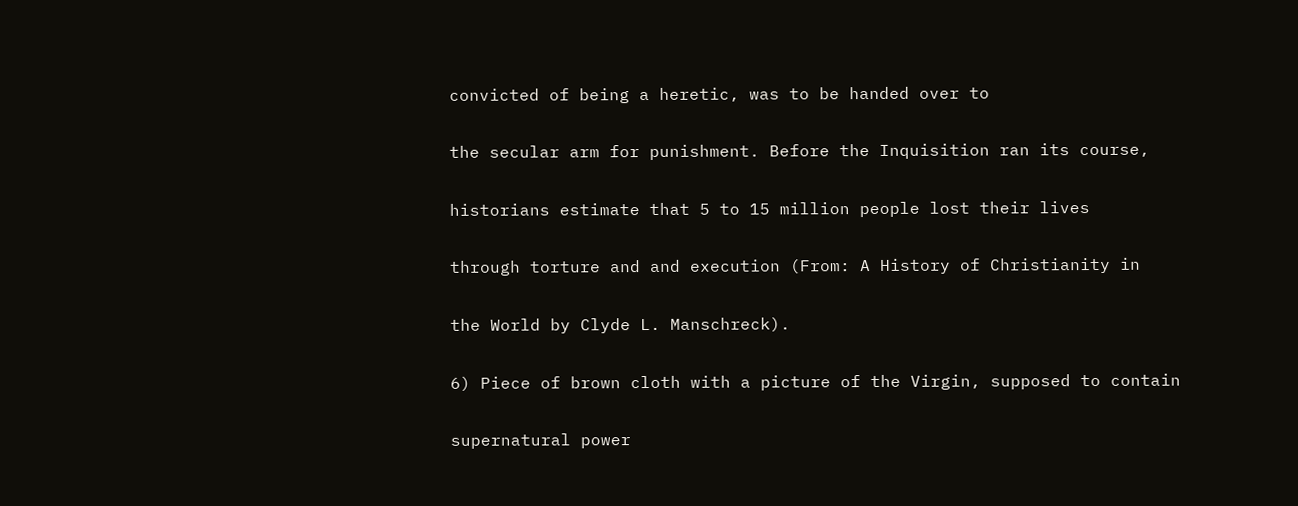convicted of being a heretic, was to be handed over to

the secular arm for punishment. Before the Inquisition ran its course,

historians estimate that 5 to 15 million people lost their lives

through torture and and execution (From: A History of Christianity in

the World by Clyde L. Manschreck).

6) Piece of brown cloth with a picture of the Virgin, supposed to contain

supernatural power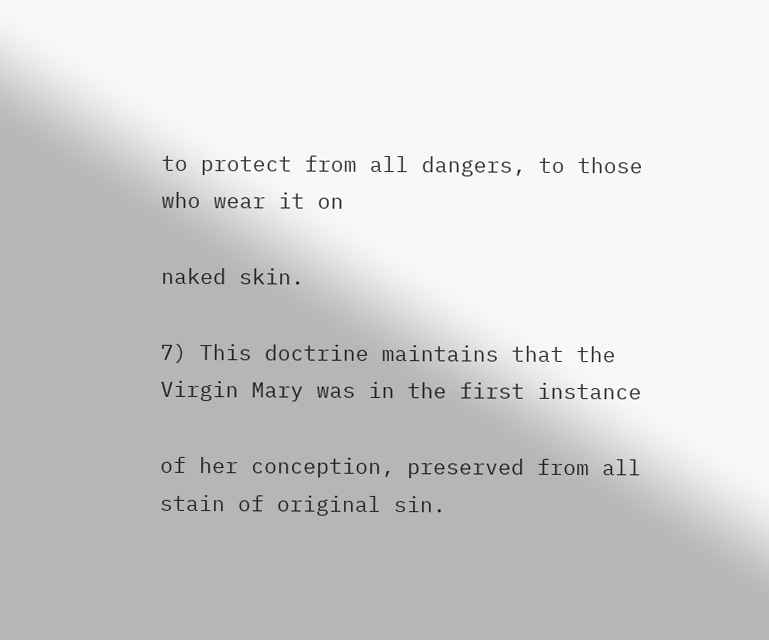to protect from all dangers, to those who wear it on

naked skin.

7) This doctrine maintains that the Virgin Mary was in the first instance

of her conception, preserved from all stain of original sin.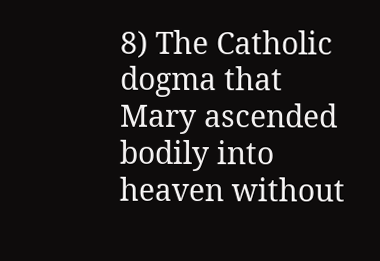8) The Catholic dogma that Mary ascended bodily into heaven without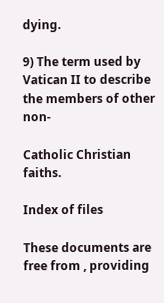dying.

9) The term used by Vatican II to describe the members of other non-

Catholic Christian faiths.

Index of files

These documents are free from , providing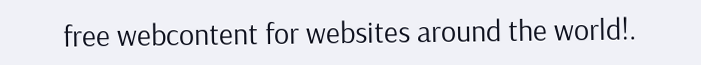free webcontent for websites around the world!.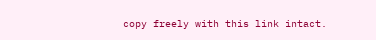copy freely with this link intact.